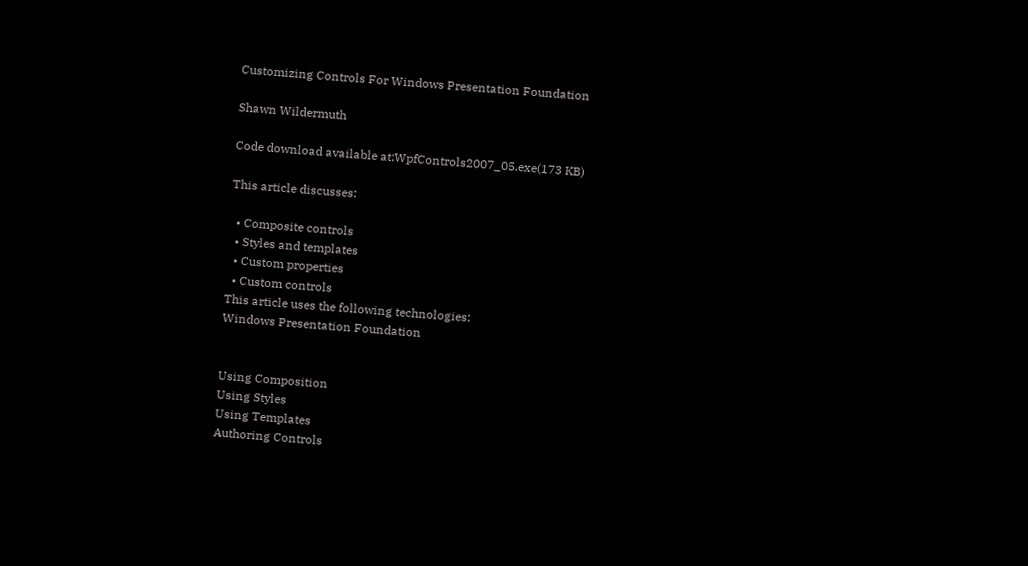Customizing Controls For Windows Presentation Foundation

Shawn Wildermuth

Code download available at:WpfControls2007_05.exe(173 KB)

This article discusses:

  • Composite controls
  • Styles and templates
  • Custom properties
  • Custom controls
This article uses the following technologies:
Windows Presentation Foundation


Using Composition
Using Styles
Using Templates
Authoring Controls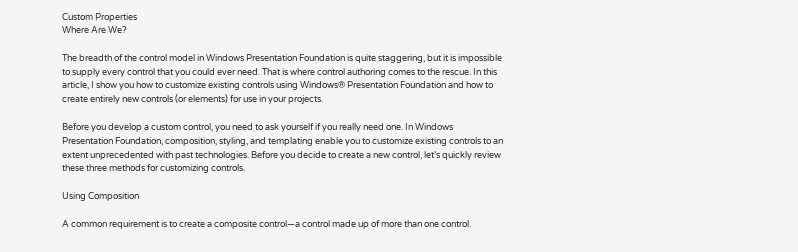Custom Properties
Where Are We?

The breadth of the control model in Windows Presentation Foundation is quite staggering, but it is impossible to supply every control that you could ever need. That is where control authoring comes to the rescue. In this article, I show you how to customize existing controls using Windows® Presentation Foundation and how to create entirely new controls (or elements) for use in your projects.

Before you develop a custom control, you need to ask yourself if you really need one. In Windows Presentation Foundation, composition, styling, and templating enable you to customize existing controls to an extent unprecedented with past technologies. Before you decide to create a new control, let’s quickly review these three methods for customizing controls.

Using Composition

A common requirement is to create a composite control—a control made up of more than one control.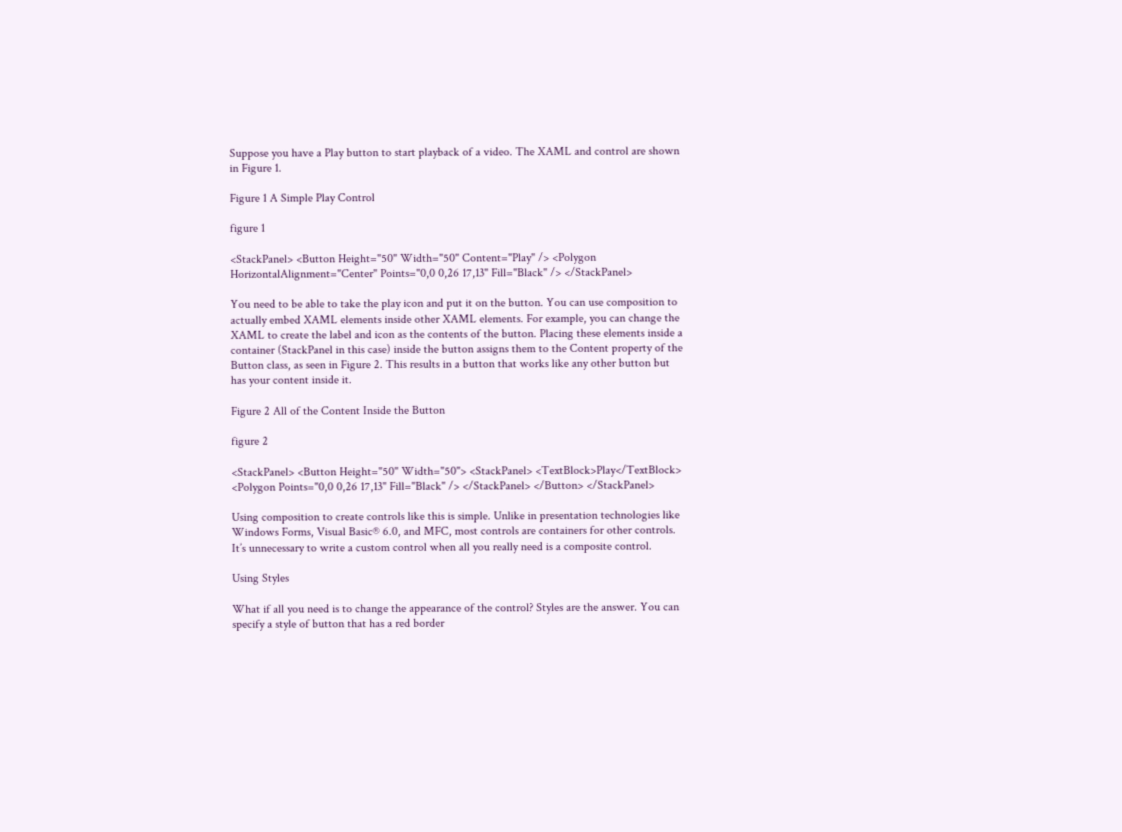Suppose you have a Play button to start playback of a video. The XAML and control are shown in Figure 1.

Figure 1 A Simple Play Control

figure 1

<StackPanel> <Button Height="50" Width="50" Content="Play" /> <Polygon HorizontalAlignment="Center" Points="0,0 0,26 17,13" Fill="Black" /> </StackPanel>

You need to be able to take the play icon and put it on the button. You can use composition to actually embed XAML elements inside other XAML elements. For example, you can change the XAML to create the label and icon as the contents of the button. Placing these elements inside a container (StackPanel in this case) inside the button assigns them to the Content property of the Button class, as seen in Figure 2. This results in a button that works like any other button but has your content inside it.

Figure 2 All of the Content Inside the Button

figure 2

<StackPanel> <Button Height="50" Width="50"> <StackPanel> <TextBlock>Play</TextBlock> <Polygon Points="0,0 0,26 17,13" Fill="Black" /> </StackPanel> </Button> </StackPanel>

Using composition to create controls like this is simple. Unlike in presentation technologies like Windows Forms, Visual Basic® 6.0, and MFC, most controls are containers for other controls. It’s unnecessary to write a custom control when all you really need is a composite control.

Using Styles

What if all you need is to change the appearance of the control? Styles are the answer. You can specify a style of button that has a red border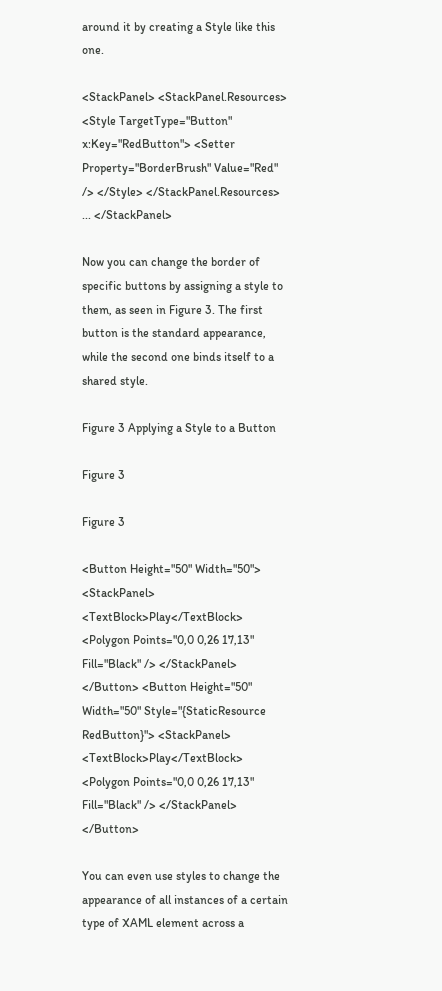around it by creating a Style like this one.

<StackPanel> <StackPanel.Resources> <Style TargetType="Button" x:Key="RedButton"> <Setter Property="BorderBrush" Value="Red" /> </Style> </StackPanel.Resources> ... </StackPanel>

Now you can change the border of specific buttons by assigning a style to them, as seen in Figure 3. The first button is the standard appearance, while the second one binds itself to a shared style.

Figure 3 Applying a Style to a Button

Figure 3

Figure 3

<Button Height="50" Width="50"> <StackPanel> <TextBlock>Play</TextBlock> <Polygon Points="0,0 0,26 17,13" Fill="Black" /> </StackPanel> </Button> <Button Height="50" Width="50" Style="{StaticResource RedButton}"> <StackPanel> <TextBlock>Play</TextBlock> <Polygon Points="0,0 0,26 17,13" Fill="Black" /> </StackPanel> </Button>

You can even use styles to change the appearance of all instances of a certain type of XAML element across a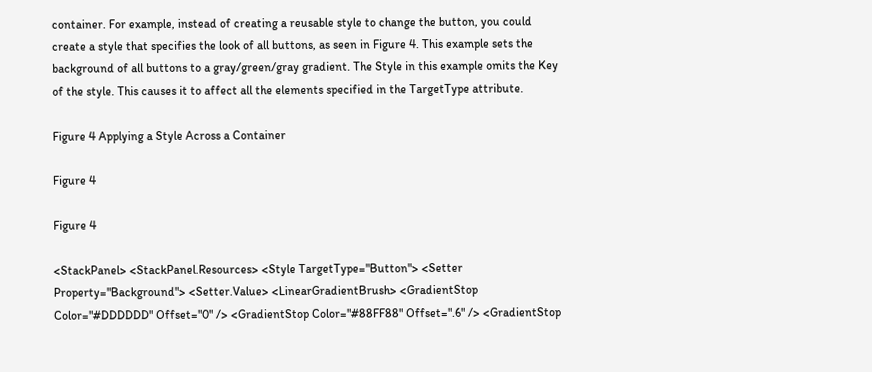container. For example, instead of creating a reusable style to change the button, you could create a style that specifies the look of all buttons, as seen in Figure 4. This example sets the background of all buttons to a gray/green/gray gradient. The Style in this example omits the Key of the style. This causes it to affect all the elements specified in the TargetType attribute.

Figure 4 Applying a Style Across a Container

Figure 4

Figure 4

<StackPanel> <StackPanel.Resources> <Style TargetType="Button"> <Setter Property="Background"> <Setter.Value> <LinearGradientBrush> <GradientStop Color="#DDDDDD" Offset="0" /> <GradientStop Color="#88FF88" Offset=".6" /> <GradientStop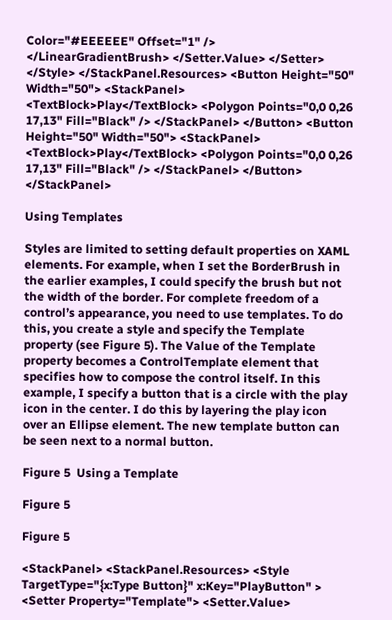Color="#EEEEEE" Offset="1" /> </LinearGradientBrush> </Setter.Value> </Setter> </Style> </StackPanel.Resources> <Button Height="50" Width="50"> <StackPanel> <TextBlock>Play</TextBlock> <Polygon Points="0,0 0,26 17,13" Fill="Black" /> </StackPanel> </Button> <Button Height="50" Width="50"> <StackPanel> <TextBlock>Play</TextBlock> <Polygon Points="0,0 0,26 17,13" Fill="Black" /> </StackPanel> </Button> </StackPanel>

Using Templates

Styles are limited to setting default properties on XAML elements. For example, when I set the BorderBrush in the earlier examples, I could specify the brush but not the width of the border. For complete freedom of a control’s appearance, you need to use templates. To do this, you create a style and specify the Template property (see Figure 5). The Value of the Template property becomes a ControlTemplate element that specifies how to compose the control itself. In this example, I specify a button that is a circle with the play icon in the center. I do this by layering the play icon over an Ellipse element. The new template button can be seen next to a normal button.

Figure 5  Using a Template

Figure 5

Figure 5

<StackPanel> <StackPanel.Resources> <Style TargetType="{x:Type Button}" x:Key="PlayButton" > <Setter Property="Template"> <Setter.Value>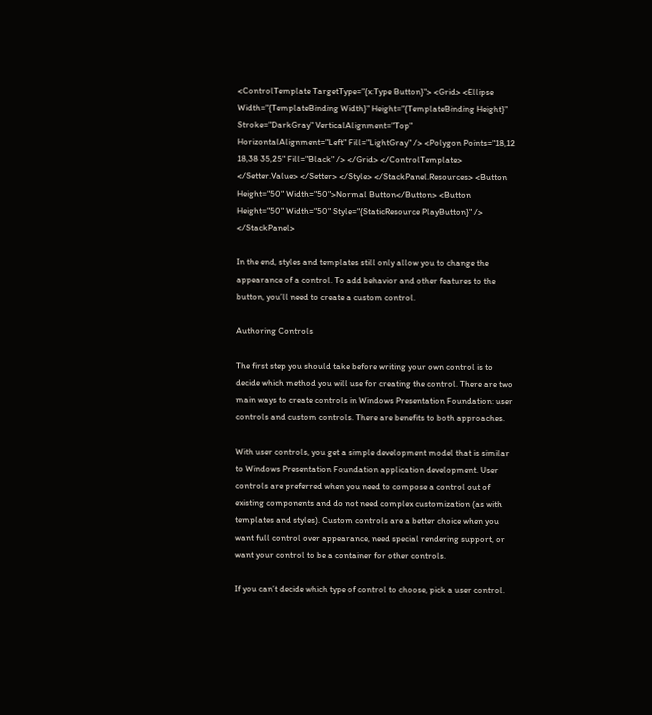<ControlTemplate TargetType="{x:Type Button}"> <Grid> <Ellipse Width="{TemplateBinding Width}" Height="{TemplateBinding Height}" Stroke="DarkGray" VerticalAlignment="Top" HorizontalAlignment="Left" Fill="LightGray" /> <Polygon Points="18,12 18,38 35,25" Fill="Black" /> </Grid> </ControlTemplate> </Setter.Value> </Setter> </Style> </StackPanel.Resources> <Button Height="50" Width="50">Normal Button</Button> <Button Height="50" Width="50" Style="{StaticResource PlayButton}" /> </StackPanel>

In the end, styles and templates still only allow you to change the appearance of a control. To add behavior and other features to the button, you’ll need to create a custom control.

Authoring Controls

The first step you should take before writing your own control is to decide which method you will use for creating the control. There are two main ways to create controls in Windows Presentation Foundation: user controls and custom controls. There are benefits to both approaches.

With user controls, you get a simple development model that is similar to Windows Presentation Foundation application development. User controls are preferred when you need to compose a control out of existing components and do not need complex customization (as with templates and styles). Custom controls are a better choice when you want full control over appearance, need special rendering support, or want your control to be a container for other controls.

If you can’t decide which type of control to choose, pick a user control.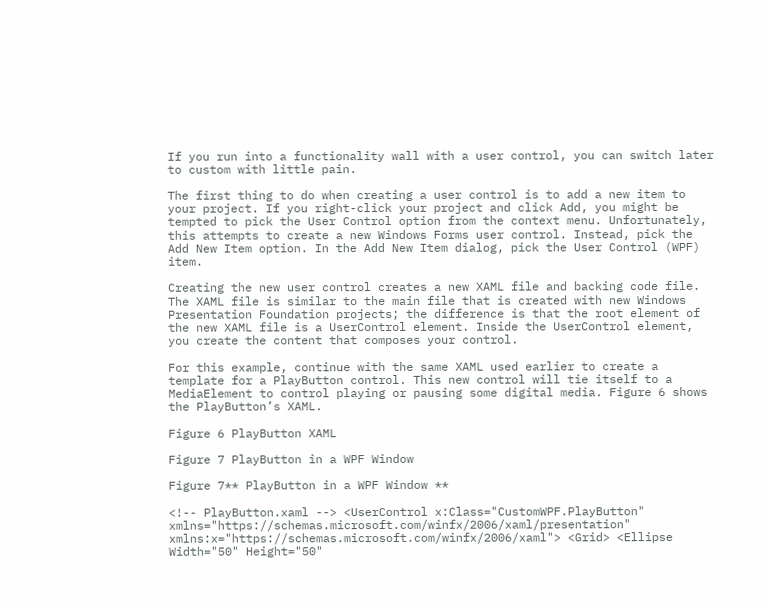If you run into a functionality wall with a user control, you can switch later to custom with little pain.

The first thing to do when creating a user control is to add a new item to your project. If you right-click your project and click Add, you might be tempted to pick the User Control option from the context menu. Unfortunately, this attempts to create a new Windows Forms user control. Instead, pick the Add New Item option. In the Add New Item dialog, pick the User Control (WPF) item.

Creating the new user control creates a new XAML file and backing code file. The XAML file is similar to the main file that is created with new Windows Presentation Foundation projects; the difference is that the root element of the new XAML file is a UserControl element. Inside the UserControl element, you create the content that composes your control.

For this example, continue with the same XAML used earlier to create a template for a PlayButton control. This new control will tie itself to a MediaElement to control playing or pausing some digital media. Figure 6 shows the PlayButton’s XAML.

Figure 6 PlayButton XAML

Figure 7 PlayButton in a WPF Window

Figure 7** PlayButton in a WPF Window **

<!-- PlayButton.xaml --> <UserControl x:Class="CustomWPF.PlayButton" xmlns="https://schemas.microsoft.com/winfx/2006/xaml/presentation" xmlns:x="https://schemas.microsoft.com/winfx/2006/xaml"> <Grid> <Ellipse Width="50" Height="50"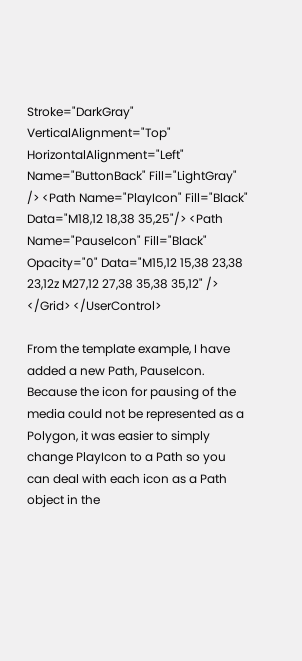Stroke="DarkGray" VerticalAlignment="Top" HorizontalAlignment="Left" Name="ButtonBack" Fill="LightGray" /> <Path Name="PlayIcon" Fill="Black" Data="M18,12 18,38 35,25"/> <Path Name="PauseIcon" Fill="Black" Opacity="0" Data="M15,12 15,38 23,38 23,12z M27,12 27,38 35,38 35,12" /> </Grid> </UserControl>

From the template example, I have added a new Path, PauseIcon. Because the icon for pausing of the media could not be represented as a Polygon, it was easier to simply change PlayIcon to a Path so you can deal with each icon as a Path object in the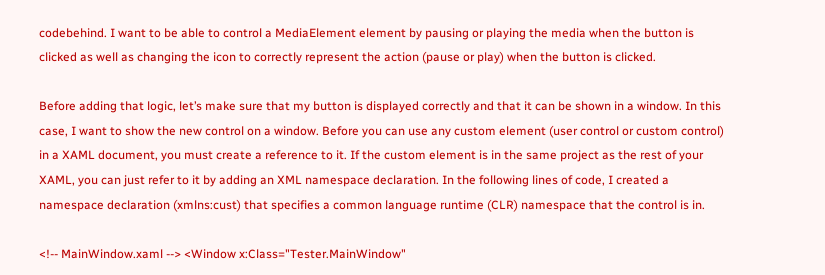codebehind. I want to be able to control a MediaElement element by pausing or playing the media when the button is clicked as well as changing the icon to correctly represent the action (pause or play) when the button is clicked.

Before adding that logic, let’s make sure that my button is displayed correctly and that it can be shown in a window. In this case, I want to show the new control on a window. Before you can use any custom element (user control or custom control) in a XAML document, you must create a reference to it. If the custom element is in the same project as the rest of your XAML, you can just refer to it by adding an XML namespace declaration. In the following lines of code, I created a namespace declaration (xmlns:cust) that specifies a common language runtime (CLR) namespace that the control is in.

<!-- MainWindow.xaml --> <Window x:Class="Tester.MainWindow"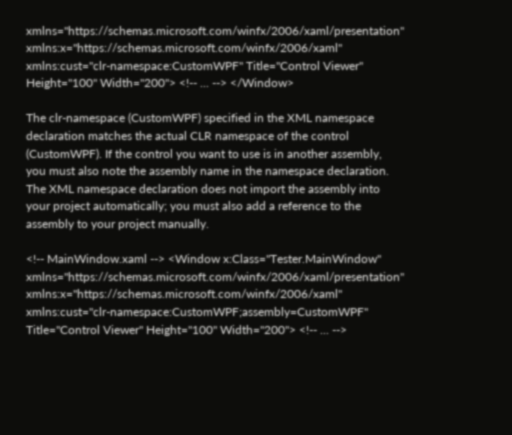xmlns="https://schemas.microsoft.com/winfx/2006/xaml/presentation" xmlns:x="https://schemas.microsoft.com/winfx/2006/xaml" xmlns:cust="clr-namespace:CustomWPF" Title="Control Viewer" Height="100" Width="200"> <!-- ... --> </Window>

The clr-namespace (CustomWPF) specified in the XML namespace declaration matches the actual CLR namespace of the control (CustomWPF). If the control you want to use is in another assembly, you must also note the assembly name in the namespace declaration. The XML namespace declaration does not import the assembly into your project automatically; you must also add a reference to the assembly to your project manually.

<!-- MainWindow.xaml --> <Window x:Class="Tester.MainWindow" xmlns="https://schemas.microsoft.com/winfx/2006/xaml/presentation" xmlns:x="https://schemas.microsoft.com/winfx/2006/xaml" xmlns:cust="clr-namespace:CustomWPF;assembly=CustomWPF" Title="Control Viewer" Height="100" Width="200"> <!-- ... -->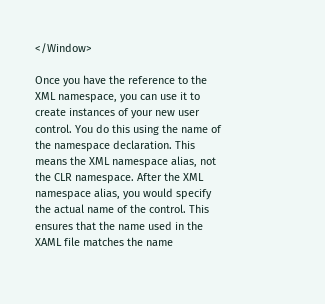</Window>

Once you have the reference to the XML namespace, you can use it to create instances of your new user control. You do this using the name of the namespace declaration. This means the XML namespace alias, not the CLR namespace. After the XML namespace alias, you would specify the actual name of the control. This ensures that the name used in the XAML file matches the name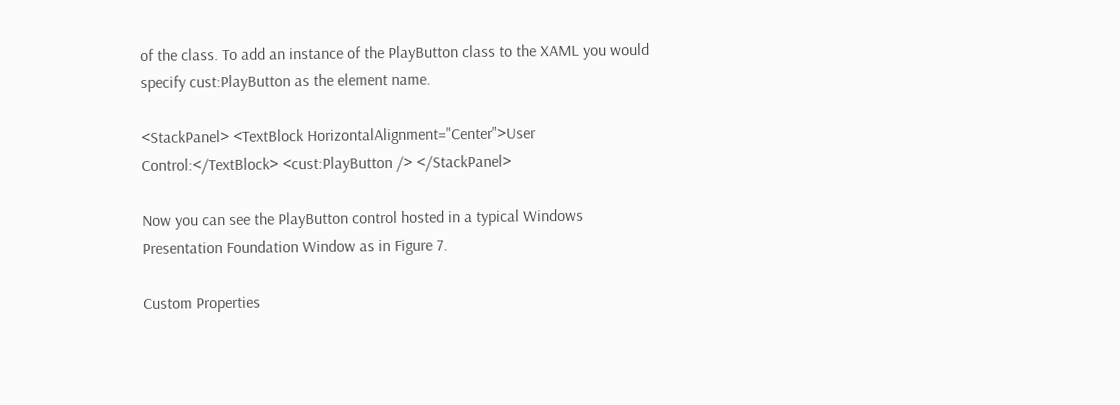of the class. To add an instance of the PlayButton class to the XAML you would specify cust:PlayButton as the element name.

<StackPanel> <TextBlock HorizontalAlignment="Center">User Control:</TextBlock> <cust:PlayButton /> </StackPanel>

Now you can see the PlayButton control hosted in a typical Windows Presentation Foundation Window as in Figure 7.

Custom Properties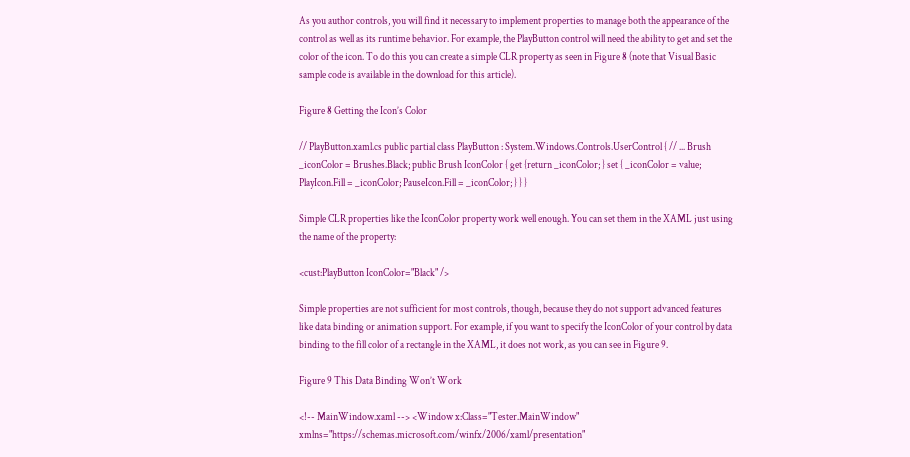As you author controls, you will find it necessary to implement properties to manage both the appearance of the control as well as its runtime behavior. For example, the PlayButton control will need the ability to get and set the color of the icon. To do this you can create a simple CLR property as seen in Figure 8 (note that Visual Basic sample code is available in the download for this article).

Figure 8 Getting the Icon’s Color

// PlayButton.xaml.cs public partial class PlayButton : System.Windows.Controls.UserControl { // ... Brush _iconColor = Brushes.Black; public Brush IconColor { get {return _iconColor; } set { _iconColor = value; PlayIcon.Fill = _iconColor; PauseIcon.Fill = _iconColor; } } }

Simple CLR properties like the IconColor property work well enough. You can set them in the XAML just using the name of the property:

<cust:PlayButton IconColor="Black" />

Simple properties are not sufficient for most controls, though, because they do not support advanced features like data binding or animation support. For example, if you want to specify the IconColor of your control by data binding to the fill color of a rectangle in the XAML, it does not work, as you can see in Figure 9.

Figure 9 This Data Binding Won’t Work

<!-- MainWindow.xaml --> <Window x:Class="Tester.MainWindow" xmlns="https://schemas.microsoft.com/winfx/2006/xaml/presentation"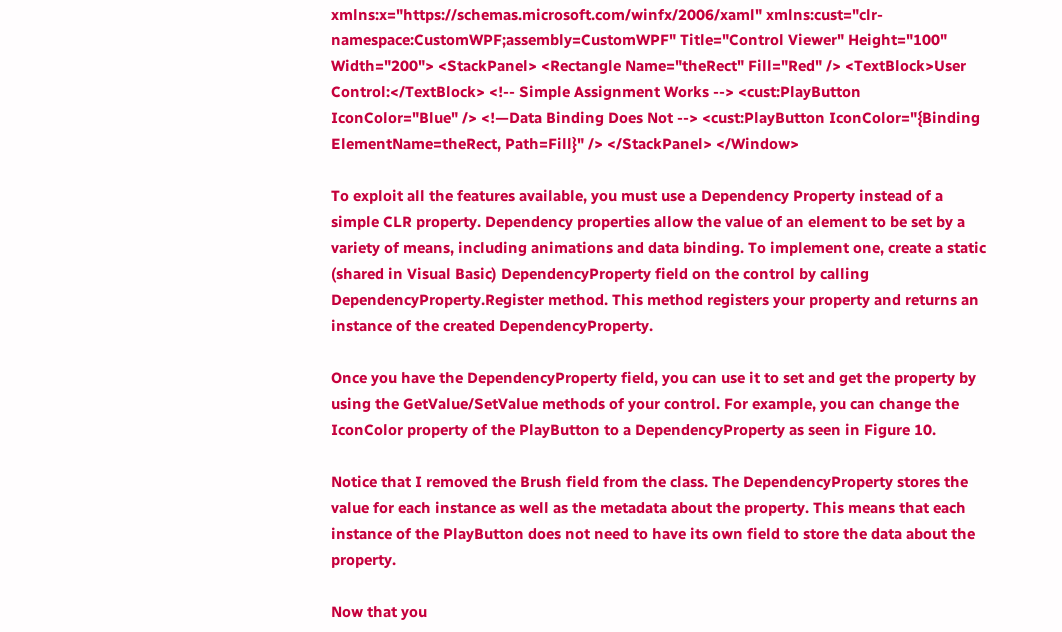xmlns:x="https://schemas.microsoft.com/winfx/2006/xaml" xmlns:cust="clr-namespace:CustomWPF;assembly=CustomWPF" Title="Control Viewer" Height="100" Width="200"> <StackPanel> <Rectangle Name="theRect" Fill="Red" /> <TextBlock>User Control:</TextBlock> <!-- Simple Assignment Works --> <cust:PlayButton IconColor="Blue" /> <!—Data Binding Does Not --> <cust:PlayButton IconColor="{Binding ElementName=theRect, Path=Fill}" /> </StackPanel> </Window>

To exploit all the features available, you must use a Dependency Property instead of a simple CLR property. Dependency properties allow the value of an element to be set by a variety of means, including animations and data binding. To implement one, create a static (shared in Visual Basic) DependencyProperty field on the control by calling DependencyProperty.Register method. This method registers your property and returns an instance of the created DependencyProperty.

Once you have the DependencyProperty field, you can use it to set and get the property by using the GetValue/SetValue methods of your control. For example, you can change the IconColor property of the PlayButton to a DependencyProperty as seen in Figure 10.

Notice that I removed the Brush field from the class. The DependencyProperty stores the value for each instance as well as the metadata about the property. This means that each instance of the PlayButton does not need to have its own field to store the data about the property.

Now that you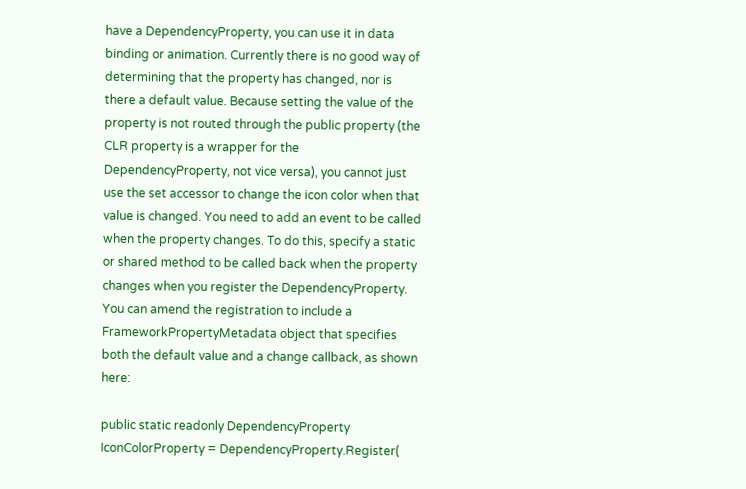have a DependencyProperty, you can use it in data binding or animation. Currently there is no good way of determining that the property has changed, nor is there a default value. Because setting the value of the property is not routed through the public property (the CLR property is a wrapper for the DependencyProperty, not vice versa), you cannot just use the set accessor to change the icon color when that value is changed. You need to add an event to be called when the property changes. To do this, specify a static or shared method to be called back when the property changes when you register the DependencyProperty. You can amend the registration to include a FrameworkPropertyMetadata object that specifies both the default value and a change callback, as shown here:

public static readonly DependencyProperty IconColorProperty = DependencyProperty.Register(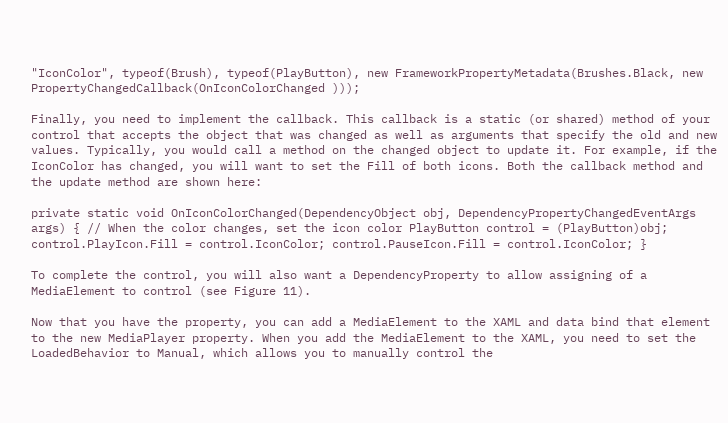"IconColor", typeof(Brush), typeof(PlayButton), new FrameworkPropertyMetadata(Brushes.Black, new PropertyChangedCallback(OnIconColorChanged )));

Finally, you need to implement the callback. This callback is a static (or shared) method of your control that accepts the object that was changed as well as arguments that specify the old and new values. Typically, you would call a method on the changed object to update it. For example, if the IconColor has changed, you will want to set the Fill of both icons. Both the callback method and the update method are shown here:

private static void OnIconColorChanged(DependencyObject obj, DependencyPropertyChangedEventArgs args) { // When the color changes, set the icon color PlayButton control = (PlayButton)obj; control.PlayIcon.Fill = control.IconColor; control.PauseIcon.Fill = control.IconColor; }

To complete the control, you will also want a DependencyProperty to allow assigning of a MediaElement to control (see Figure 11).

Now that you have the property, you can add a MediaElement to the XAML and data bind that element to the new MediaPlayer property. When you add the MediaElement to the XAML, you need to set the LoadedBehavior to Manual, which allows you to manually control the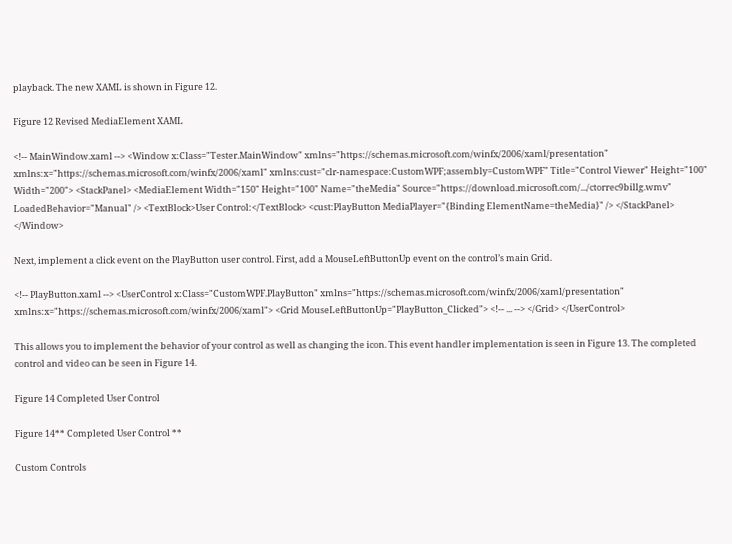playback. The new XAML is shown in Figure 12.

Figure 12 Revised MediaElement XAML

<!-- MainWindow.xaml --> <Window x:Class="Tester.MainWindow" xmlns="https://schemas.microsoft.com/winfx/2006/xaml/presentation" xmlns:x="https://schemas.microsoft.com/winfx/2006/xaml" xmlns:cust="clr-namespace:CustomWPF;assembly=CustomWPF" Title="Control Viewer" Height="100" Width="200"> <StackPanel> <MediaElement Width="150" Height="100" Name="theMedia" Source="https://download.microsoft.com/.../ctorrec9billg.wmv" LoadedBehavior="Manual" /> <TextBlock>User Control:</TextBlock> <cust:PlayButton MediaPlayer="{Binding ElementName=theMedia}" /> </StackPanel> </Window>

Next, implement a click event on the PlayButton user control. First, add a MouseLeftButtonUp event on the control’s main Grid.

<!-- PlayButton.xaml --> <UserControl x:Class="CustomWPF.PlayButton" xmlns="https://schemas.microsoft.com/winfx/2006/xaml/presentation" xmlns:x="https://schemas.microsoft.com/winfx/2006/xaml"> <Grid MouseLeftButtonUp="PlayButton_Clicked"> <!-- ... --> </Grid> </UserControl>

This allows you to implement the behavior of your control as well as changing the icon. This event handler implementation is seen in Figure 13. The completed control and video can be seen in Figure 14.

Figure 14 Completed User Control

Figure 14** Completed User Control **

Custom Controls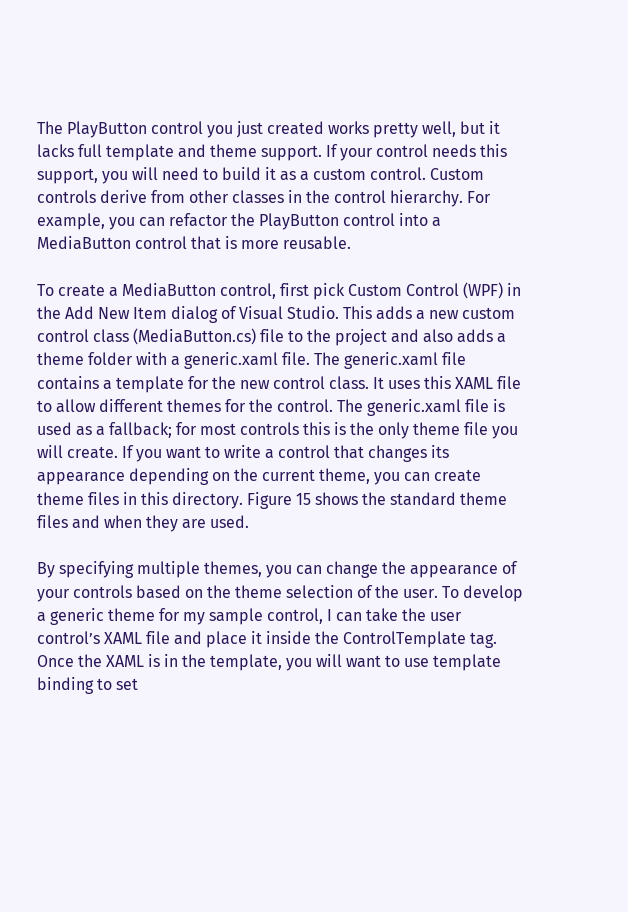The PlayButton control you just created works pretty well, but it lacks full template and theme support. If your control needs this support, you will need to build it as a custom control. Custom controls derive from other classes in the control hierarchy. For example, you can refactor the PlayButton control into a MediaButton control that is more reusable.

To create a MediaButton control, first pick Custom Control (WPF) in the Add New Item dialog of Visual Studio. This adds a new custom control class (MediaButton.cs) file to the project and also adds a theme folder with a generic.xaml file. The generic.xaml file contains a template for the new control class. It uses this XAML file to allow different themes for the control. The generic.xaml file is used as a fallback; for most controls this is the only theme file you will create. If you want to write a control that changes its appearance depending on the current theme, you can create theme files in this directory. Figure 15 shows the standard theme files and when they are used.

By specifying multiple themes, you can change the appearance of your controls based on the theme selection of the user. To develop a generic theme for my sample control, I can take the user control’s XAML file and place it inside the ControlTemplate tag. Once the XAML is in the template, you will want to use template binding to set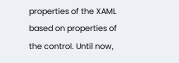properties of the XAML based on properties of the control. Until now,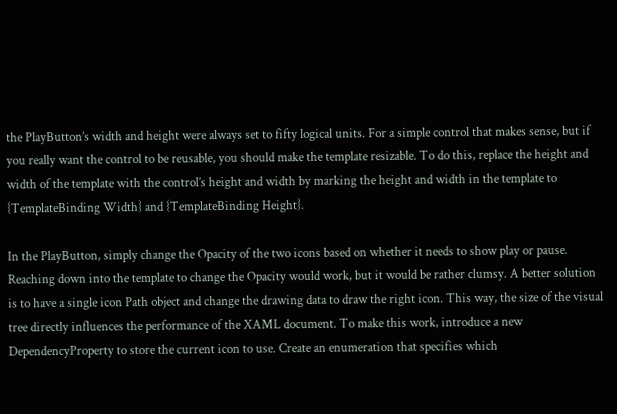the PlayButton’s width and height were always set to fifty logical units. For a simple control that makes sense, but if you really want the control to be reusable, you should make the template resizable. To do this, replace the height and width of the template with the control’s height and width by marking the height and width in the template to {TemplateBinding Width} and {TemplateBinding Height}.

In the PlayButton, simply change the Opacity of the two icons based on whether it needs to show play or pause. Reaching down into the template to change the Opacity would work, but it would be rather clumsy. A better solution is to have a single icon Path object and change the drawing data to draw the right icon. This way, the size of the visual tree directly influences the performance of the XAML document. To make this work, introduce a new DependencyProperty to store the current icon to use. Create an enumeration that specifies which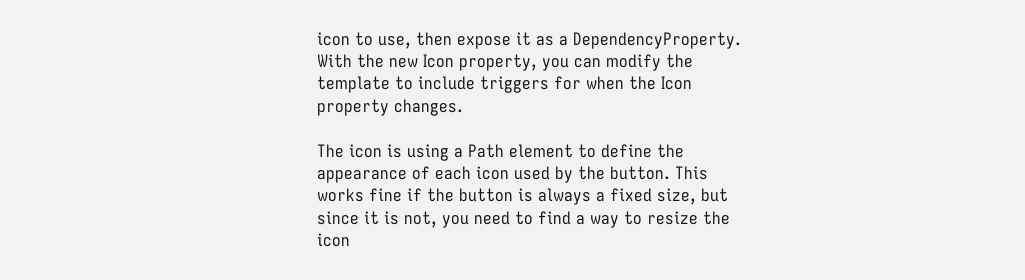icon to use, then expose it as a DependencyProperty. With the new Icon property, you can modify the template to include triggers for when the Icon property changes.

The icon is using a Path element to define the appearance of each icon used by the button. This works fine if the button is always a fixed size, but since it is not, you need to find a way to resize the icon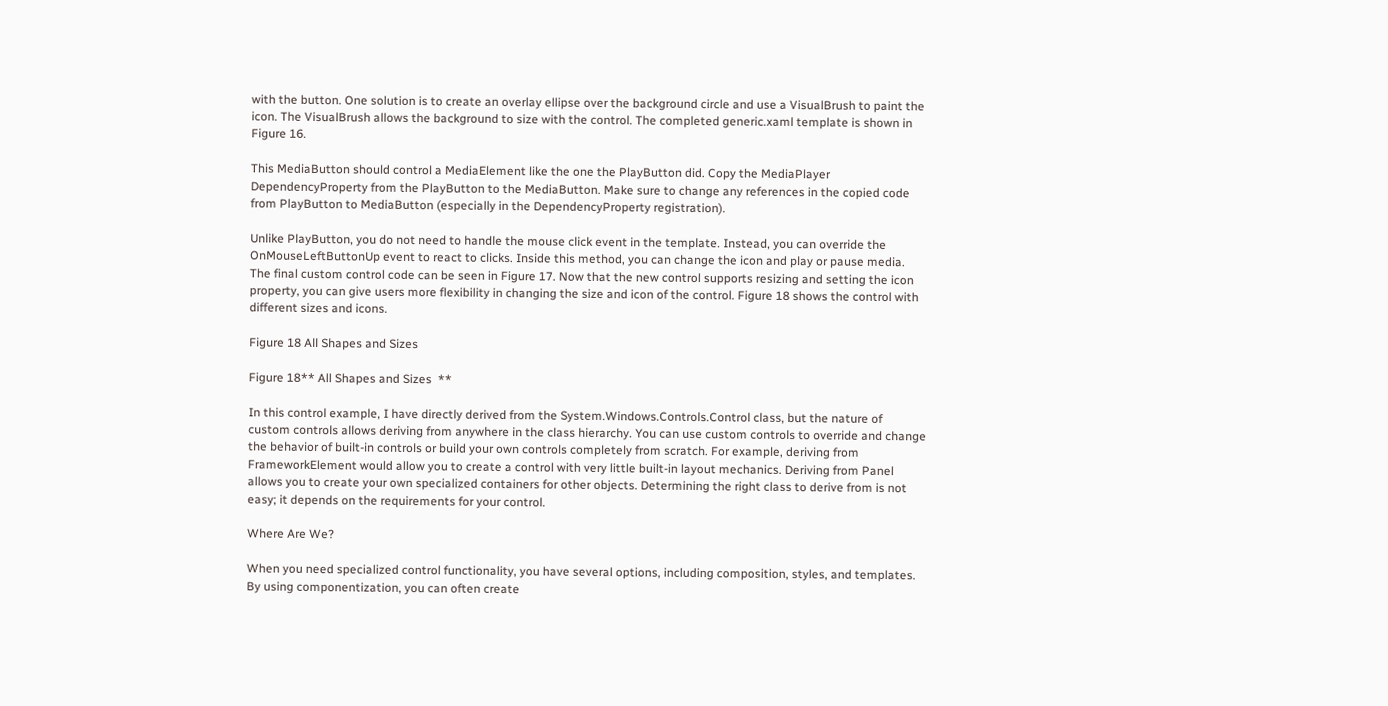with the button. One solution is to create an overlay ellipse over the background circle and use a VisualBrush to paint the icon. The VisualBrush allows the background to size with the control. The completed generic.xaml template is shown in Figure 16.

This MediaButton should control a MediaElement like the one the PlayButton did. Copy the MediaPlayer DependencyProperty from the PlayButton to the MediaButton. Make sure to change any references in the copied code from PlayButton to MediaButton (especially in the DependencyProperty registration).

Unlike PlayButton, you do not need to handle the mouse click event in the template. Instead, you can override the OnMouseLeftButtonUp event to react to clicks. Inside this method, you can change the icon and play or pause media. The final custom control code can be seen in Figure 17. Now that the new control supports resizing and setting the icon property, you can give users more flexibility in changing the size and icon of the control. Figure 18 shows the control with different sizes and icons.

Figure 18 All Shapes and Sizes

Figure 18** All Shapes and Sizes  **

In this control example, I have directly derived from the System.Windows.Controls.Control class, but the nature of custom controls allows deriving from anywhere in the class hierarchy. You can use custom controls to override and change the behavior of built-in controls or build your own controls completely from scratch. For example, deriving from FrameworkElement would allow you to create a control with very little built-in layout mechanics. Deriving from Panel allows you to create your own specialized containers for other objects. Determining the right class to derive from is not easy; it depends on the requirements for your control.

Where Are We?

When you need specialized control functionality, you have several options, including composition, styles, and templates. By using componentization, you can often create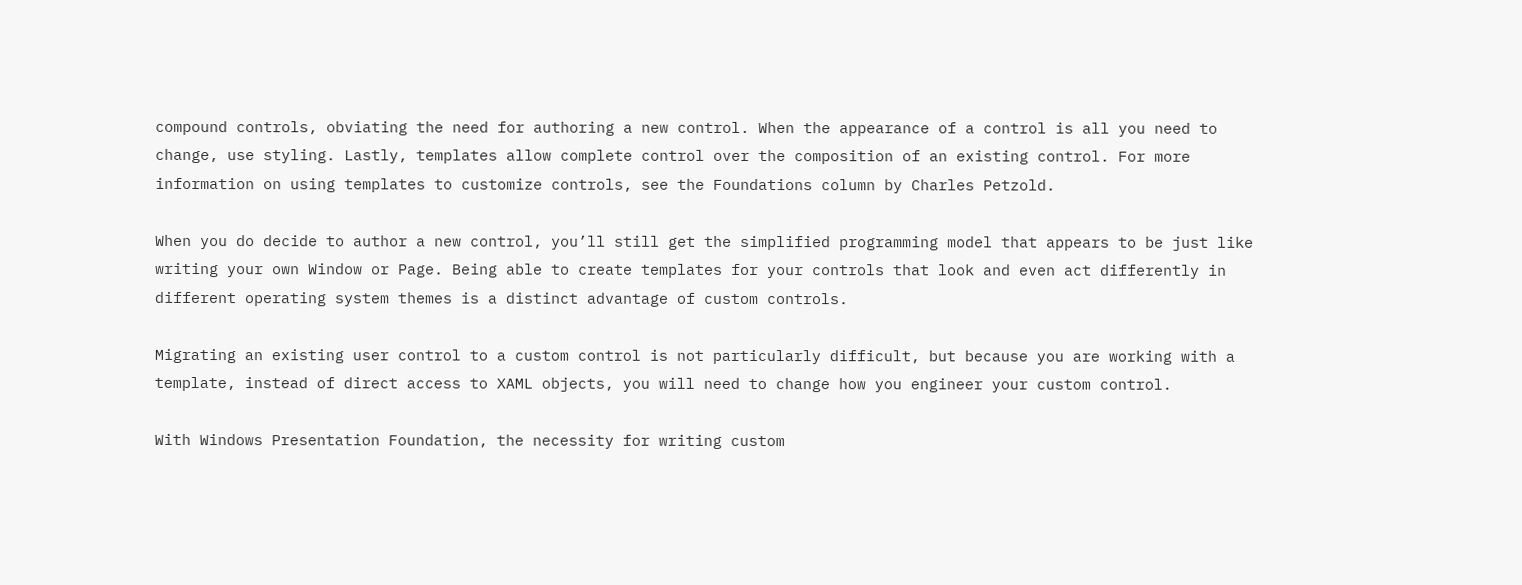compound controls, obviating the need for authoring a new control. When the appearance of a control is all you need to change, use styling. Lastly, templates allow complete control over the composition of an existing control. For more information on using templates to customize controls, see the Foundations column by Charles Petzold.

When you do decide to author a new control, you’ll still get the simplified programming model that appears to be just like writing your own Window or Page. Being able to create templates for your controls that look and even act differently in different operating system themes is a distinct advantage of custom controls.

Migrating an existing user control to a custom control is not particularly difficult, but because you are working with a template, instead of direct access to XAML objects, you will need to change how you engineer your custom control.

With Windows Presentation Foundation, the necessity for writing custom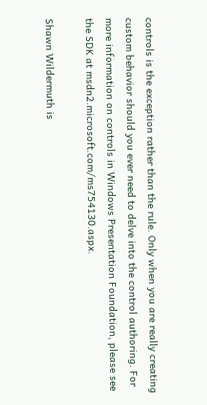controls is the exception rather than the rule. Only when you are really creating custom behavior should you ever need to delve into the control authoring. For more information on controls in Windows Presentation Foundation, please see the SDK at msdn2.microsoft.com/ms754130.aspx.

Shawn Wildermuth is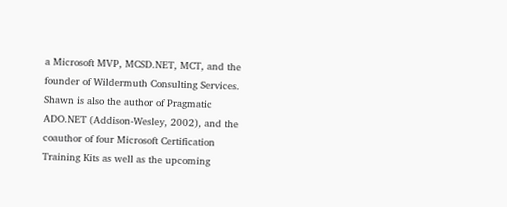a Microsoft MVP, MCSD.NET, MCT, and the founder of Wildermuth Consulting Services. Shawn is also the author of Pragmatic ADO.NET (Addison-Wesley, 2002), and the coauthor of four Microsoft Certification Training Kits as well as the upcoming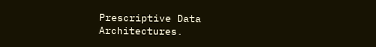Prescriptive Data Architectures.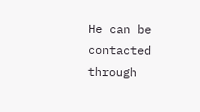He can be contacted through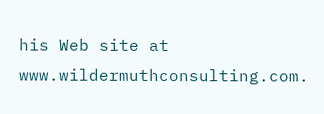his Web site at www.wildermuthconsulting.com.